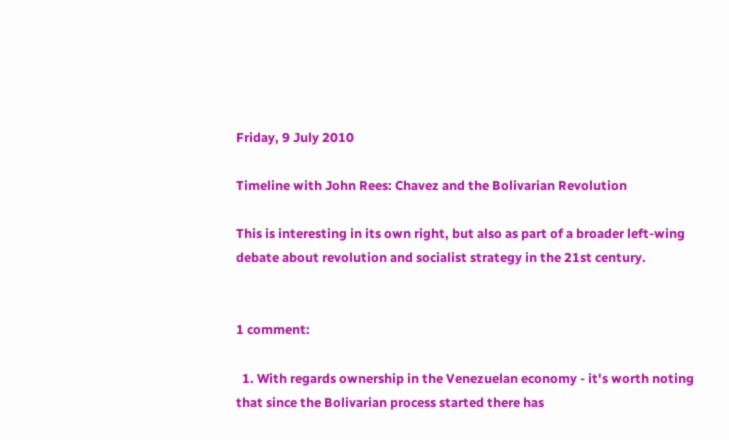Friday, 9 July 2010

Timeline with John Rees: Chavez and the Bolivarian Revolution

This is interesting in its own right, but also as part of a broader left-wing debate about revolution and socialist strategy in the 21st century.


1 comment:

  1. With regards ownership in the Venezuelan economy - it's worth noting that since the Bolivarian process started there has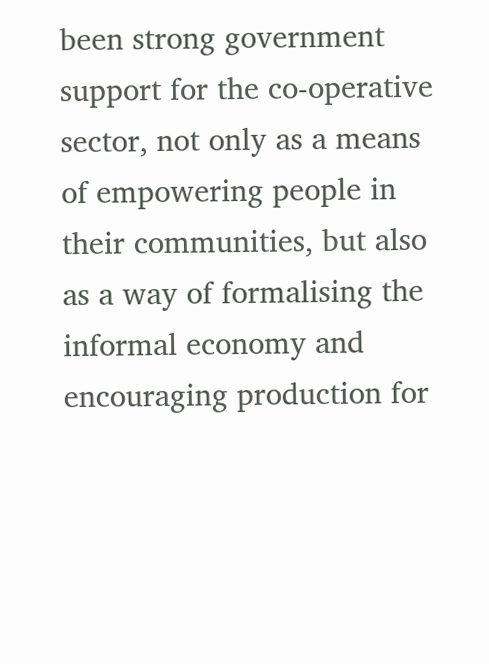been strong government support for the co-operative sector, not only as a means of empowering people in their communities, but also as a way of formalising the informal economy and encouraging production for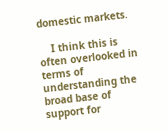domestic markets.

    I think this is often overlooked in terms of understanding the broad base of support for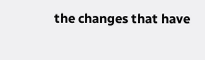the changes that have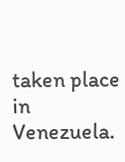taken place in Venezuela.